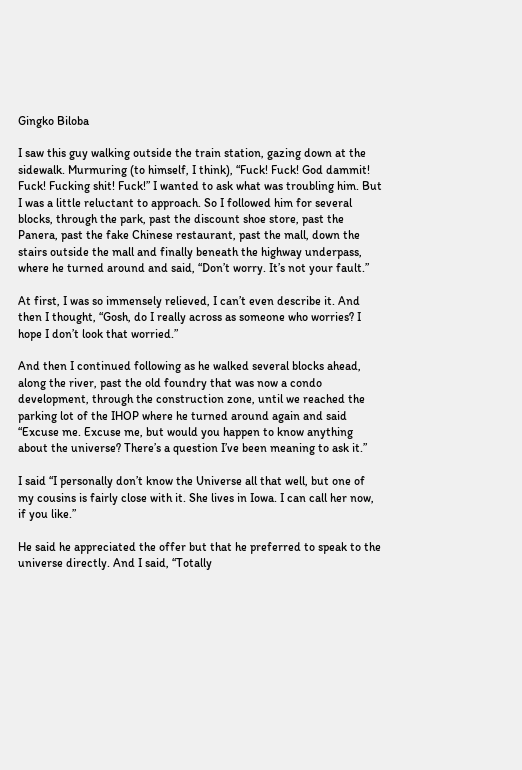Gingko Biloba

I saw this guy walking outside the train station, gazing down at the sidewalk. Murmuring (to himself, I think), “Fuck! Fuck! God dammit! Fuck! Fucking shit! Fuck!” I wanted to ask what was troubling him. But I was a little reluctant to approach. So I followed him for several blocks, through the park, past the discount shoe store, past the Panera, past the fake Chinese restaurant, past the mall, down the stairs outside the mall and finally beneath the highway underpass, where he turned around and said, “Don’t worry. It’s not your fault.”

At first, I was so immensely relieved, I can’t even describe it. And then I thought, “Gosh, do I really across as someone who worries? I hope I don’t look that worried.”

And then I continued following as he walked several blocks ahead, along the river, past the old foundry that was now a condo development, through the construction zone, until we reached the parking lot of the IHOP where he turned around again and said “Excuse me. Excuse me, but would you happen to know anything about the universe? There’s a question I’ve been meaning to ask it.”

I said “I personally don’t know the Universe all that well, but one of my cousins is fairly close with it. She lives in Iowa. I can call her now, if you like.”

He said he appreciated the offer but that he preferred to speak to the universe directly. And I said, “Totally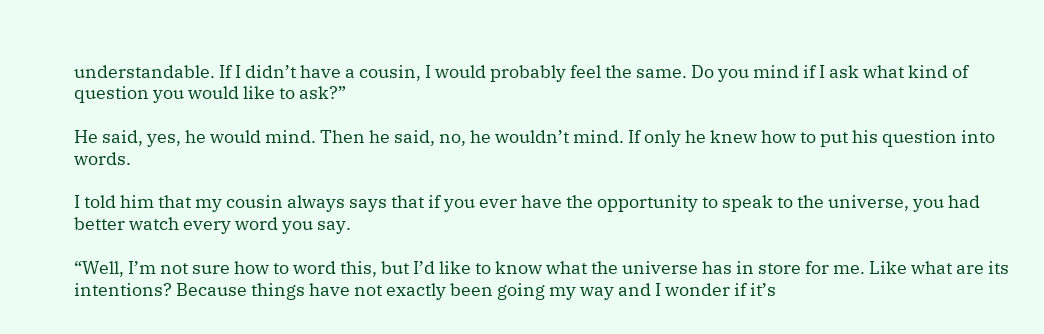understandable. If I didn’t have a cousin, I would probably feel the same. Do you mind if I ask what kind of question you would like to ask?”

He said, yes, he would mind. Then he said, no, he wouldn’t mind. If only he knew how to put his question into words.

I told him that my cousin always says that if you ever have the opportunity to speak to the universe, you had better watch every word you say.

“Well, I’m not sure how to word this, but I’d like to know what the universe has in store for me. Like what are its intentions? Because things have not exactly been going my way and I wonder if it’s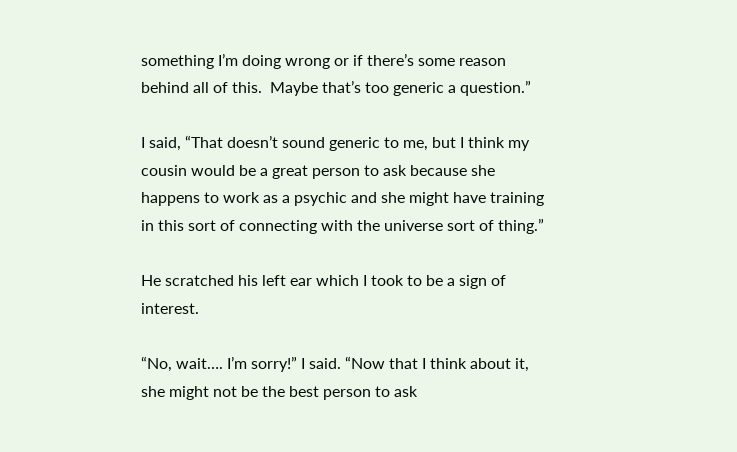something I’m doing wrong or if there’s some reason behind all of this.  Maybe that’s too generic a question.”

I said, “That doesn’t sound generic to me, but I think my cousin would be a great person to ask because she happens to work as a psychic and she might have training in this sort of connecting with the universe sort of thing.”

He scratched his left ear which I took to be a sign of interest.

“No, wait…. I’m sorry!” I said. “Now that I think about it, she might not be the best person to ask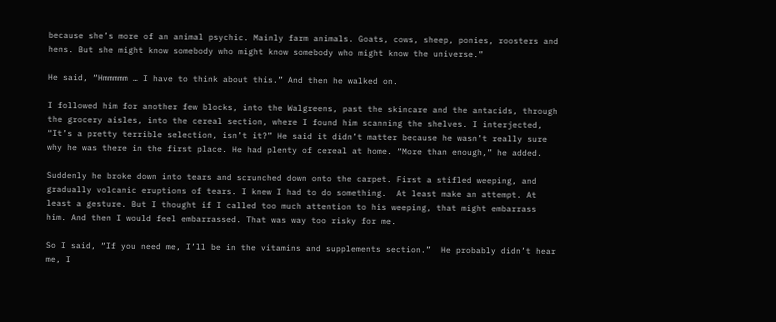because she’s more of an animal psychic. Mainly farm animals. Goats, cows, sheep, ponies, roosters and hens. But she might know somebody who might know somebody who might know the universe.”

He said, “Hmmmmm … I have to think about this.” And then he walked on.

I followed him for another few blocks, into the Walgreens, past the skincare and the antacids, through the grocery aisles, into the cereal section, where I found him scanning the shelves. I interjected, “It’s a pretty terrible selection, isn’t it?” He said it didn’t matter because he wasn’t really sure why he was there in the first place. He had plenty of cereal at home. “More than enough,” he added.

Suddenly he broke down into tears and scrunched down onto the carpet. First a stifled weeping, and gradually volcanic eruptions of tears. I knew I had to do something.  At least make an attempt. At least a gesture. But I thought if I called too much attention to his weeping, that might embarrass him. And then I would feel embarrassed. That was way too risky for me.

So I said, “If you need me, I’ll be in the vitamins and supplements section.”  He probably didn’t hear me, I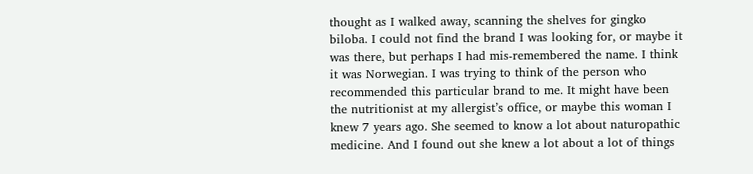thought as I walked away, scanning the shelves for gingko biloba. I could not find the brand I was looking for, or maybe it was there, but perhaps I had mis-remembered the name. I think it was Norwegian. I was trying to think of the person who recommended this particular brand to me. It might have been the nutritionist at my allergist’s office, or maybe this woman I knew 7 years ago. She seemed to know a lot about naturopathic medicine. And I found out she knew a lot about a lot of things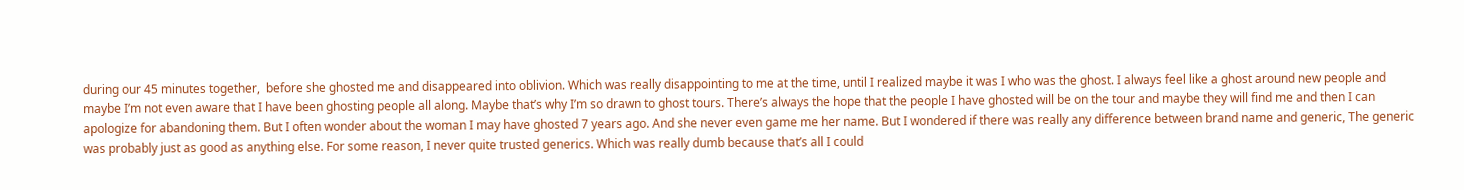during our 45 minutes together,  before she ghosted me and disappeared into oblivion. Which was really disappointing to me at the time, until I realized maybe it was I who was the ghost. I always feel like a ghost around new people and maybe I’m not even aware that I have been ghosting people all along. Maybe that’s why I’m so drawn to ghost tours. There’s always the hope that the people I have ghosted will be on the tour and maybe they will find me and then I can apologize for abandoning them. But I often wonder about the woman I may have ghosted 7 years ago. And she never even game me her name. But I wondered if there was really any difference between brand name and generic, The generic was probably just as good as anything else. For some reason, I never quite trusted generics. Which was really dumb because that’s all I could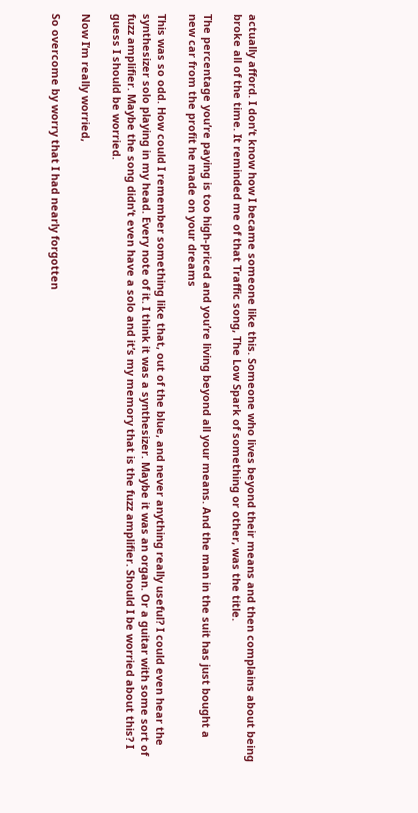actually afford. I don’t know how I became someone like this. Someone who lives beyond their means and then complains about being broke all of the time. It reminded me of that Traffic song, The Low Spark of something or other, was the title.

The percentage you’re paying is too high-priced and you’re living beyond all your means. And the man in the suit has just bought a new car from the profit he made on your dreams

This was so odd. How could I remember something like that, out of the blue, and never anything really useful? I could even hear the synthesizer solo playing in my head. Every note of it. I think it was a synthesizer. Maybe it was an organ. Or a guitar with some sort of fuzz amplifier. Maybe the song didn’t even have a solo and it’s my memory that is the fuzz amplifier. Should I be worried about this? I guess I should be worried.

Now I’m really worried,

So overcome by worry that I had nearly forgotten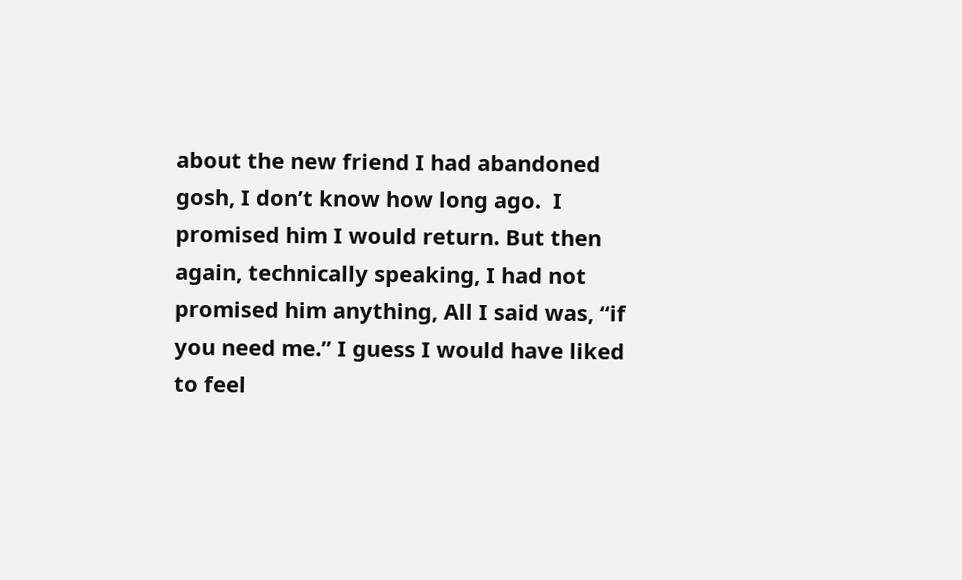about the new friend I had abandoned gosh, I don’t know how long ago.  I promised him I would return. But then again, technically speaking, I had not promised him anything, All I said was, “if you need me.” I guess I would have liked to feel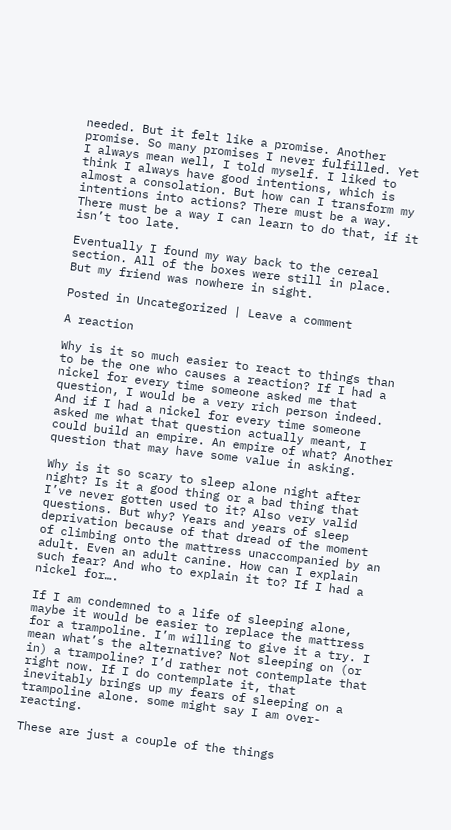needed. But it felt like a promise. Another promise. So many promises I never fulfilled. Yet I always mean well, I told myself. I liked to think I always have good intentions, which is almost a consolation. But how can I transform my intentions into actions? There must be a way. There must be a way I can learn to do that, if it isn’t too late.

Eventually I found my way back to the cereal section. All of the boxes were still in place. But my friend was nowhere in sight.

Posted in Uncategorized | Leave a comment

A reaction

Why is it so much easier to react to things than to be the one who causes a reaction? If I had a nickel for every time someone asked me that question, I would be a very rich person indeed. And if I had a nickel for every time someone asked me what that question actually meant, I could build an empire. An empire of what? Another question that may have some value in asking.

Why is it so scary to sleep alone night after night? Is it a good thing or a bad thing that I’ve never gotten used to it? Also very valid questions. But why? Years and years of sleep deprivation because of that dread of the moment of climbing onto the mattress unaccompanied by an adult. Even an adult canine. How can I explain such fear? And who to explain it to? If I had a nickel for….

If I am condemned to a life of sleeping alone, maybe it would be easier to replace the mattress for a trampoline. I’m willing to give it a try. I mean what’s the alternative? Not sleeping on (or in) a trampoline? I’d rather not contemplate that right now. If I do contemplate it, that inevitably brings up my fears of sleeping on a trampoline alone. some might say I am over-reacting.

These are just a couple of the things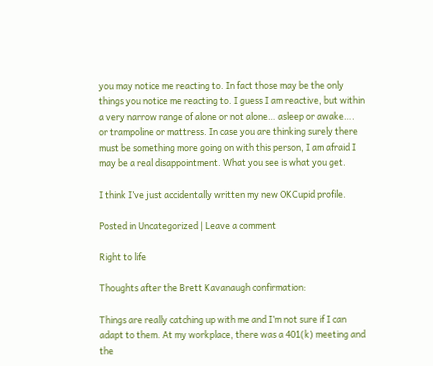you may notice me reacting to. In fact those may be the only things you notice me reacting to. I guess I am reactive, but within a very narrow range of alone or not alone… asleep or awake…. or trampoline or mattress. In case you are thinking surely there must be something more going on with this person, I am afraid I may be a real disappointment. What you see is what you get.

I think I’ve just accidentally written my new OKCupid profile.

Posted in Uncategorized | Leave a comment

Right to life

Thoughts after the Brett Kavanaugh confirmation:

Things are really catching up with me and I’m not sure if I can adapt to them. At my workplace, there was a 401(k) meeting and the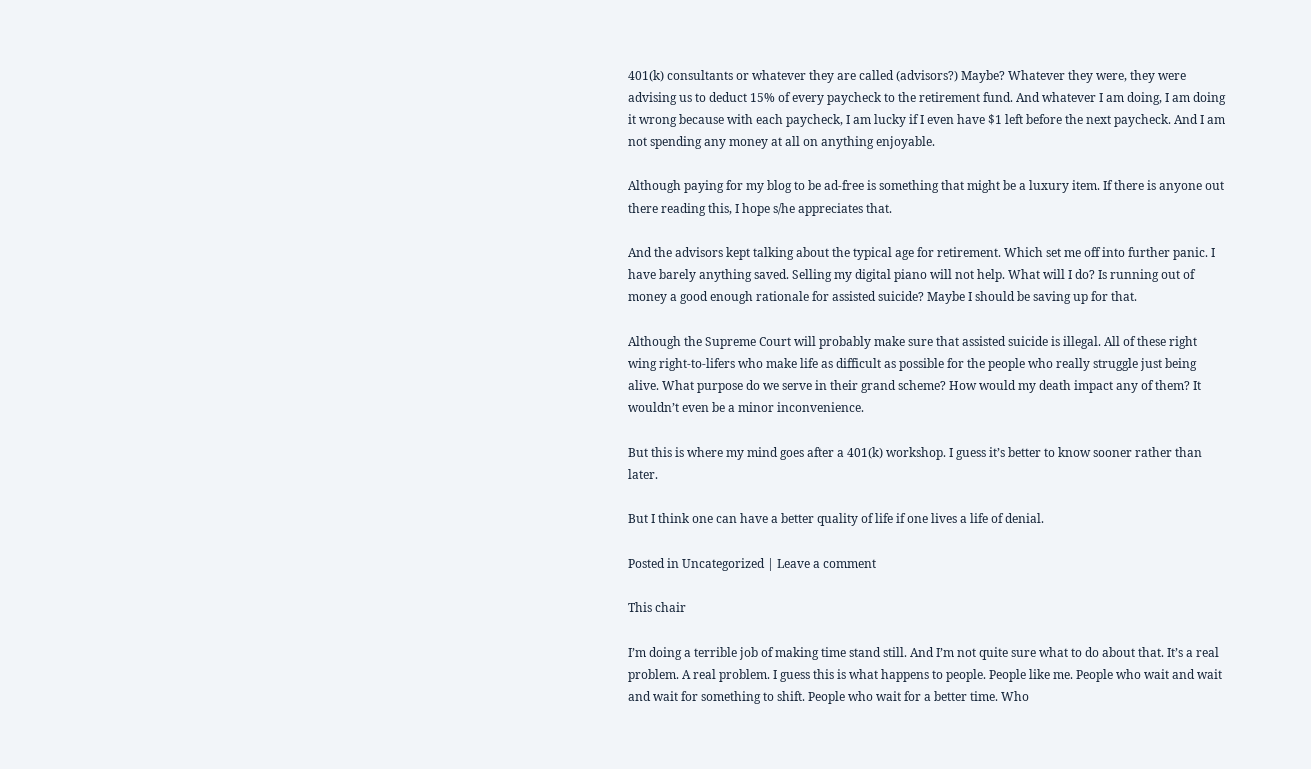401(k) consultants or whatever they are called (advisors?) Maybe? Whatever they were, they were advising us to deduct 15% of every paycheck to the retirement fund. And whatever I am doing, I am doing it wrong because with each paycheck, I am lucky if I even have $1 left before the next paycheck. And I am not spending any money at all on anything enjoyable.

Although paying for my blog to be ad-free is something that might be a luxury item. If there is anyone out there reading this, I hope s/he appreciates that.

And the advisors kept talking about the typical age for retirement. Which set me off into further panic. I have barely anything saved. Selling my digital piano will not help. What will I do? Is running out of money a good enough rationale for assisted suicide? Maybe I should be saving up for that.

Although the Supreme Court will probably make sure that assisted suicide is illegal. All of these right wing right-to-lifers who make life as difficult as possible for the people who really struggle just being alive. What purpose do we serve in their grand scheme? How would my death impact any of them? It wouldn’t even be a minor inconvenience.

But this is where my mind goes after a 401(k) workshop. I guess it’s better to know sooner rather than later.

But I think one can have a better quality of life if one lives a life of denial.

Posted in Uncategorized | Leave a comment

This chair

I’m doing a terrible job of making time stand still. And I’m not quite sure what to do about that. It’s a real problem. A real problem. I guess this is what happens to people. People like me. People who wait and wait and wait for something to shift. People who wait for a better time. Who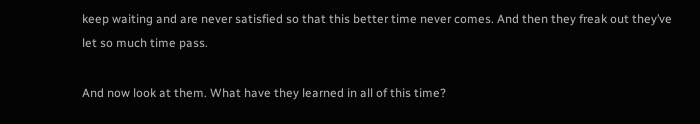keep waiting and are never satisfied so that this better time never comes. And then they freak out they’ve let so much time pass.

And now look at them. What have they learned in all of this time?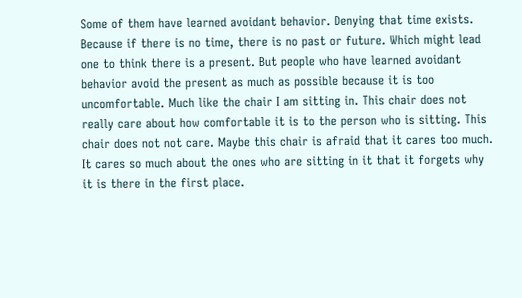Some of them have learned avoidant behavior. Denying that time exists. Because if there is no time, there is no past or future. Which might lead one to think there is a present. But people who have learned avoidant behavior avoid the present as much as possible because it is too uncomfortable. Much like the chair I am sitting in. This chair does not really care about how comfortable it is to the person who is sitting. This chair does not not care. Maybe this chair is afraid that it cares too much. It cares so much about the ones who are sitting in it that it forgets why it is there in the first place.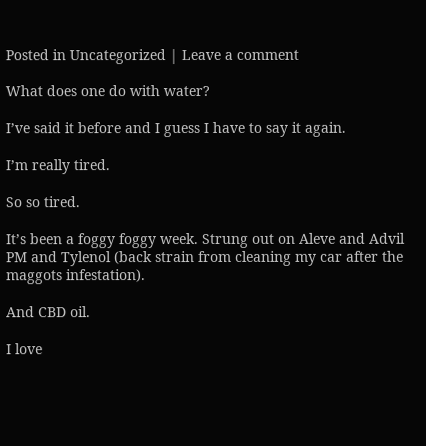Posted in Uncategorized | Leave a comment

What does one do with water?

I’ve said it before and I guess I have to say it again.

I’m really tired.

So so tired.

It’s been a foggy foggy week. Strung out on Aleve and Advil PM and Tylenol (back strain from cleaning my car after the maggots infestation).

And CBD oil.

I love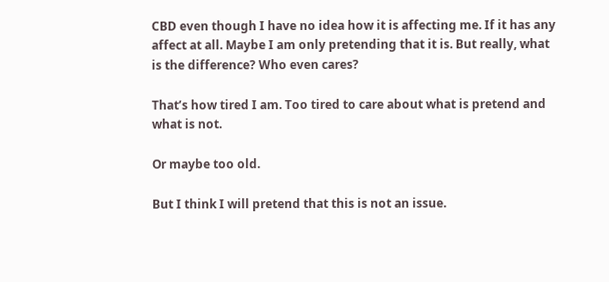CBD even though I have no idea how it is affecting me. If it has any affect at all. Maybe I am only pretending that it is. But really, what is the difference? Who even cares?

That’s how tired I am. Too tired to care about what is pretend and what is not.

Or maybe too old.

But I think I will pretend that this is not an issue.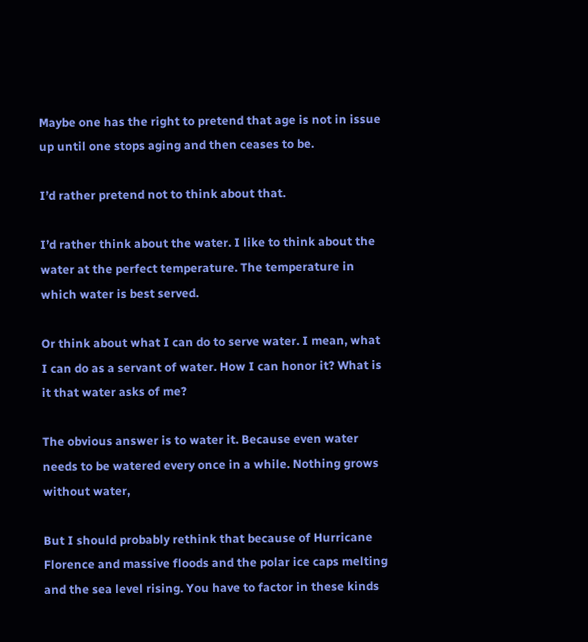Maybe one has the right to pretend that age is not in issue up until one stops aging and then ceases to be.

I’d rather pretend not to think about that.

I’d rather think about the water. I like to think about the water at the perfect temperature. The temperature in which water is best served.

Or think about what I can do to serve water. I mean, what I can do as a servant of water. How I can honor it? What is it that water asks of me?

The obvious answer is to water it. Because even water needs to be watered every once in a while. Nothing grows without water,

But I should probably rethink that because of Hurricane Florence and massive floods and the polar ice caps melting and the sea level rising. You have to factor in these kinds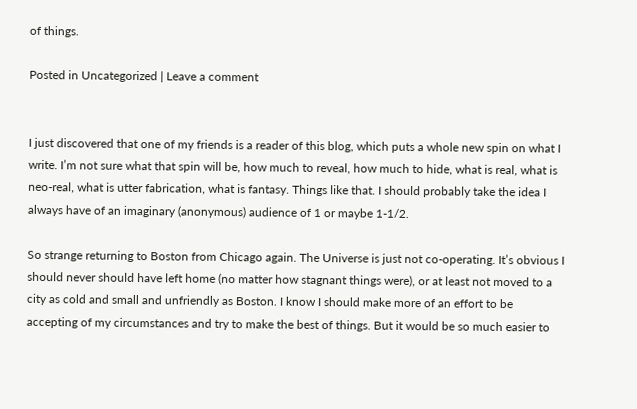of things.

Posted in Uncategorized | Leave a comment


I just discovered that one of my friends is a reader of this blog, which puts a whole new spin on what I write. I’m not sure what that spin will be, how much to reveal, how much to hide, what is real, what is neo-real, what is utter fabrication, what is fantasy. Things like that. I should probably take the idea I always have of an imaginary (anonymous) audience of 1 or maybe 1-1/2.

So strange returning to Boston from Chicago again. The Universe is just not co-operating. It’s obvious I should never should have left home (no matter how stagnant things were), or at least not moved to a city as cold and small and unfriendly as Boston. I know I should make more of an effort to be accepting of my circumstances and try to make the best of things. But it would be so much easier to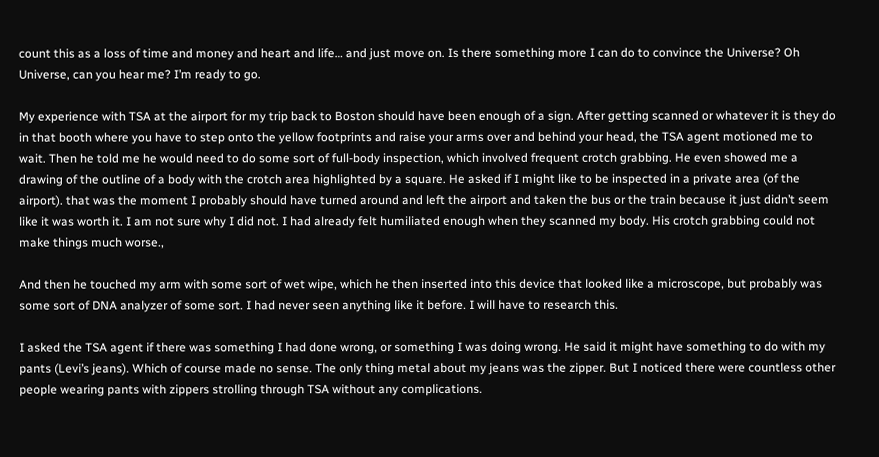count this as a loss of time and money and heart and life… and just move on. Is there something more I can do to convince the Universe? Oh Universe, can you hear me? I’m ready to go.

My experience with TSA at the airport for my trip back to Boston should have been enough of a sign. After getting scanned or whatever it is they do in that booth where you have to step onto the yellow footprints and raise your arms over and behind your head, the TSA agent motioned me to wait. Then he told me he would need to do some sort of full-body inspection, which involved frequent crotch grabbing. He even showed me a drawing of the outline of a body with the crotch area highlighted by a square. He asked if I might like to be inspected in a private area (of the airport). that was the moment I probably should have turned around and left the airport and taken the bus or the train because it just didn’t seem like it was worth it. I am not sure why I did not. I had already felt humiliated enough when they scanned my body. His crotch grabbing could not make things much worse.,

And then he touched my arm with some sort of wet wipe, which he then inserted into this device that looked like a microscope, but probably was some sort of DNA analyzer of some sort. I had never seen anything like it before. I will have to research this.

I asked the TSA agent if there was something I had done wrong, or something I was doing wrong. He said it might have something to do with my pants (Levi’s jeans). Which of course made no sense. The only thing metal about my jeans was the zipper. But I noticed there were countless other people wearing pants with zippers strolling through TSA without any complications.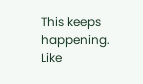This keeps happening. Like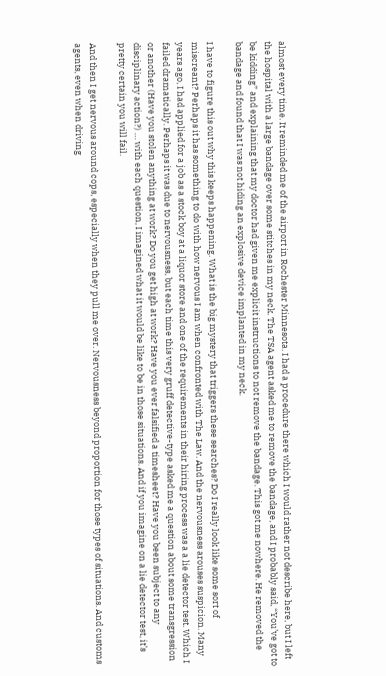almost every time. It reminded me of the airport in Rochester Minnesota. I had a procedure there which I would rather not describe here, but I left the hospital with a large bandage over some stitches in my neck. The TSA agent asked me to remove the bandage, and I probably said, “You’ve got to be kidding” and explaining that my doctor had given me explicit instructions to not remove the bandage. This got me nowhere. He removed the bandage and found that I was not hiding an explosive device implanted in my neck.

I have to figure this out why this keeps happening. What is the big mystery that triggers these searches? Do I really look like some sort of miscreant? Perhaps it has something to do with how nervous I am when confronted with The Law. And the nervousness arouses suspicion. Many years ago, I had applied for a job as a stock boy at a liquor store and one of the requirements in their hiring process was a a lie detector test. Which I failed dramatically. Perhaps it was due to nervousness, but each time this very gruff detective-type asked me a question about some transgression or another (Have you stolen anything at work? Do you get high at work? Have you ever falsified a timesheet? Have you been subject to any disciplinary action?) … with each question, I imagined what it would be like to be in those situations. And if you imagine on a lie detector test, it’s pretty certain you will fail.

And then I get nervous around cops, especially when they pull me over. Nervousness beyond proportion for those types of situations. And customs agents, even when driving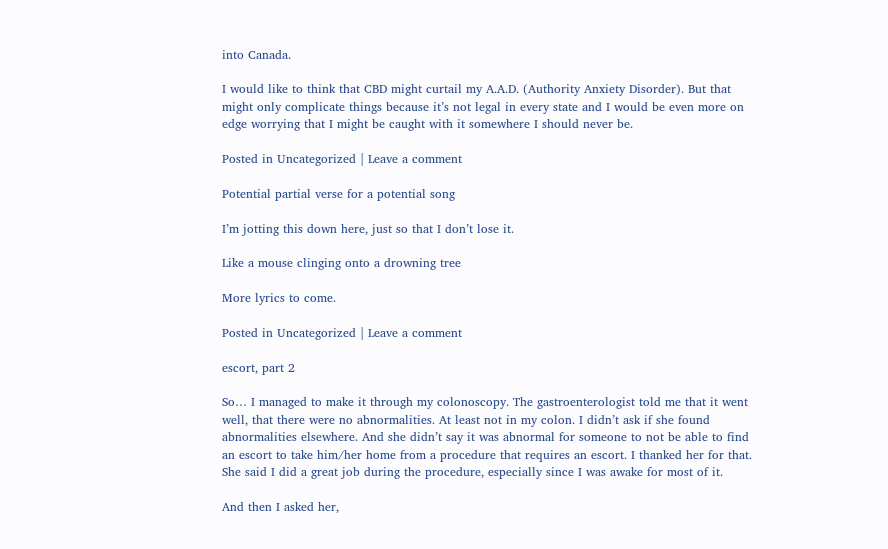into Canada.

I would like to think that CBD might curtail my A.A.D. (Authority Anxiety Disorder). But that might only complicate things because it’s not legal in every state and I would be even more on edge worrying that I might be caught with it somewhere I should never be.

Posted in Uncategorized | Leave a comment

Potential partial verse for a potential song

I’m jotting this down here, just so that I don’t lose it.

Like a mouse clinging onto a drowning tree

More lyrics to come.

Posted in Uncategorized | Leave a comment

escort, part 2

So… I managed to make it through my colonoscopy. The gastroenterologist told me that it went well, that there were no abnormalities. At least not in my colon. I didn’t ask if she found abnormalities elsewhere. And she didn’t say it was abnormal for someone to not be able to find an escort to take him/her home from a procedure that requires an escort. I thanked her for that. She said I did a great job during the procedure, especially since I was awake for most of it.

And then I asked her,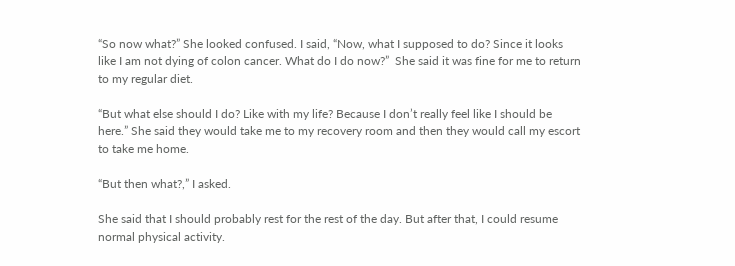“So now what?” She looked confused. I said, “Now, what I supposed to do? Since it looks like I am not dying of colon cancer. What do I do now?”  She said it was fine for me to return to my regular diet.

“But what else should I do? Like with my life? Because I don’t really feel like I should be here.” She said they would take me to my recovery room and then they would call my escort to take me home.

“But then what?,” I asked.

She said that I should probably rest for the rest of the day. But after that, I could resume normal physical activity.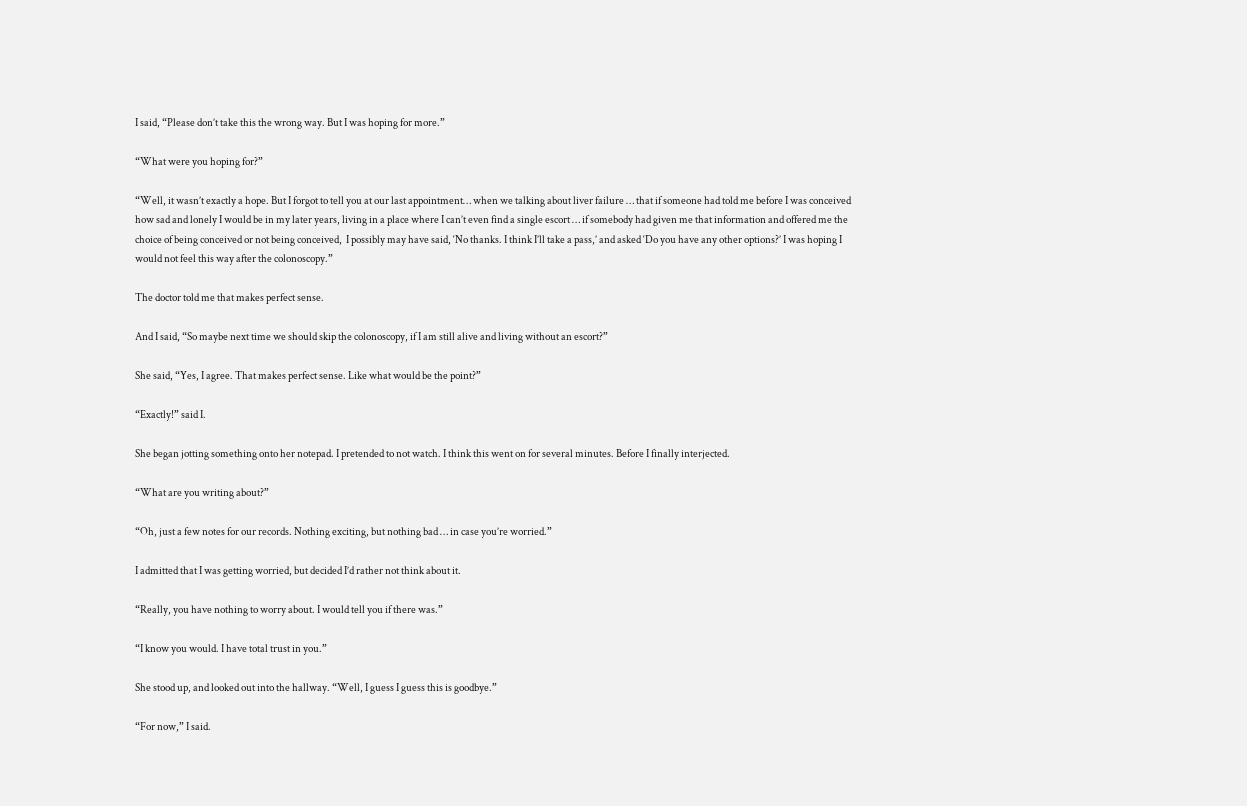I said, “Please don’t take this the wrong way. But I was hoping for more.”

“What were you hoping for?”

“Well, it wasn’t exactly a hope. But I forgot to tell you at our last appointment… when we talking about liver failure … that if someone had told me before I was conceived how sad and lonely I would be in my later years, living in a place where I can’t even find a single escort … if somebody had given me that information and offered me the choice of being conceived or not being conceived,  I possibly may have said, ‘No thanks. I think I’ll take a pass,’ and asked ‘Do you have any other options?’ I was hoping I would not feel this way after the colonoscopy.”

The doctor told me that makes perfect sense.

And I said, “So maybe next time we should skip the colonoscopy, if I am still alive and living without an escort?”

She said, “Yes, I agree. That makes perfect sense. Like what would be the point?”

“Exactly!” said I.

She began jotting something onto her notepad. I pretended to not watch. I think this went on for several minutes. Before I finally interjected.

“What are you writing about?”

“Oh, just a few notes for our records. Nothing exciting, but nothing bad … in case you’re worried.”

I admitted that I was getting worried, but decided I’d rather not think about it.

“Really, you have nothing to worry about. I would tell you if there was.”

“I know you would. I have total trust in you.”

She stood up, and looked out into the hallway. “Well, I guess I guess this is goodbye.”

“For now,” I said.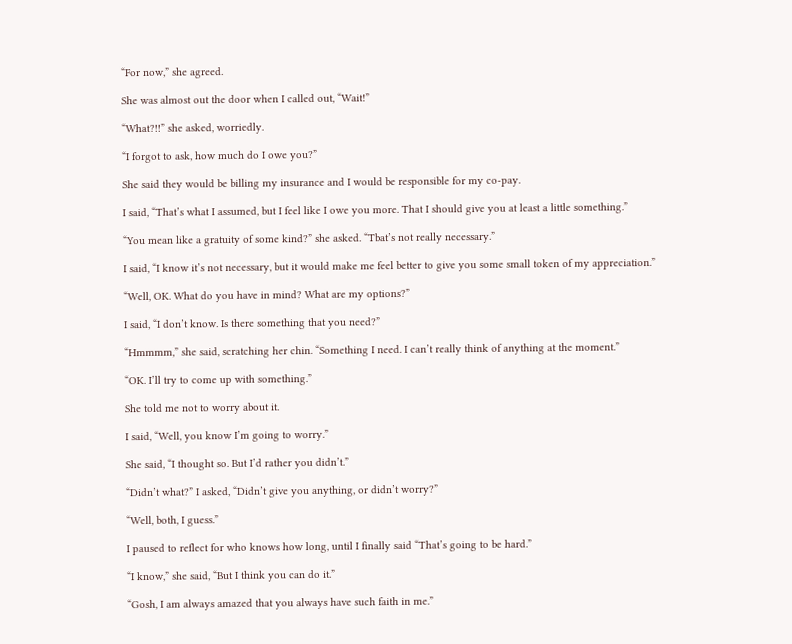“For now,” she agreed.

She was almost out the door when I called out, “Wait!”

“What?!!” she asked, worriedly.

“I forgot to ask, how much do I owe you?”

She said they would be billing my insurance and I would be responsible for my co-pay.

I said, “That’s what I assumed, but I feel like I owe you more. That I should give you at least a little something.”

“You mean like a gratuity of some kind?” she asked. “Tbat’s not really necessary.”

I said, “I know it’s not necessary, but it would make me feel better to give you some small token of my appreciation.”

“Well, OK. What do you have in mind? What are my options?”

I said, “I don’t know. Is there something that you need?”

“Hmmmm,” she said, scratching her chin. “Something I need. I can’t really think of anything at the moment.”

“OK. I’ll try to come up with something.”

She told me not to worry about it.

I said, “Well, you know I’m going to worry.”

She said, “I thought so. But I’d rather you didn’t.”

“Didn’t what?” I asked, “Didn’t give you anything, or didn’t worry?”

“Well, both, I guess.”

I paused to reflect for who knows how long, until I finally said “That’s going to be hard.”

“I know,” she said, “But I think you can do it.”

“Gosh, I am always amazed that you always have such faith in me.”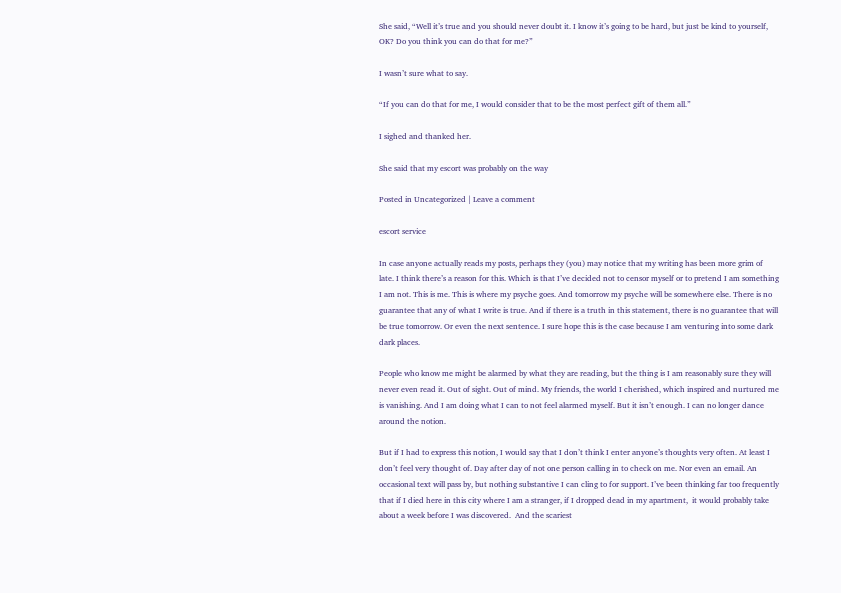She said, “Well it’s true and you should never doubt it. I know it’s going to be hard, but just be kind to yourself, OK? Do you think you can do that for me?”

I wasn’t sure what to say.

“If you can do that for me, I would consider that to be the most perfect gift of them all.”

I sighed and thanked her.

She said that my escort was probably on the way

Posted in Uncategorized | Leave a comment

escort service

In case anyone actually reads my posts, perhaps they (you) may notice that my writing has been more grim of late. I think there’s a reason for this. Which is that I’ve decided not to censor myself or to pretend I am something I am not. This is me. This is where my psyche goes. And tomorrow my psyche will be somewhere else. There is no guarantee that any of what I write is true. And if there is a truth in this statement, there is no guarantee that will be true tomorrow. Or even the next sentence. I sure hope this is the case because I am venturing into some dark dark places.

People who know me might be alarmed by what they are reading, but the thing is I am reasonably sure they will never even read it. Out of sight. Out of mind. My friends, the world I cherished, which inspired and nurtured me is vanishing. And I am doing what I can to not feel alarmed myself. But it isn’t enough. I can no longer dance around the notion.

But if I had to express this notion, I would say that I don’t think I enter anyone’s thoughts very often. At least I don’t feel very thought of. Day after day of not one person calling in to check on me. Nor even an email. An occasional text will pass by, but nothing substantive I can cling to for support. I’ve been thinking far too frequently that if I died here in this city where I am a stranger, if I dropped dead in my apartment,  it would probably take about a week before I was discovered.  And the scariest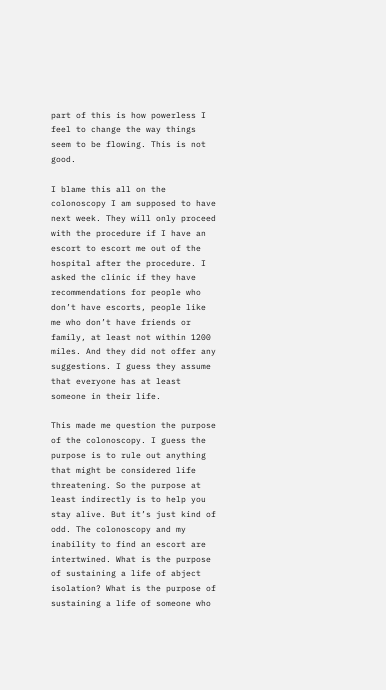part of this is how powerless I feel to change the way things seem to be flowing. This is not good.

I blame this all on the colonoscopy I am supposed to have next week. They will only proceed with the procedure if I have an escort to escort me out of the hospital after the procedure. I asked the clinic if they have recommendations for people who don’t have escorts, people like me who don’t have friends or family, at least not within 1200 miles. And they did not offer any suggestions. I guess they assume that everyone has at least someone in their life.

This made me question the purpose of the colonoscopy. I guess the purpose is to rule out anything that might be considered life threatening. So the purpose at least indirectly is to help you stay alive. But it’s just kind of odd. The colonoscopy and my inability to find an escort are intertwined. What is the purpose of sustaining a life of abject isolation? What is the purpose of sustaining a life of someone who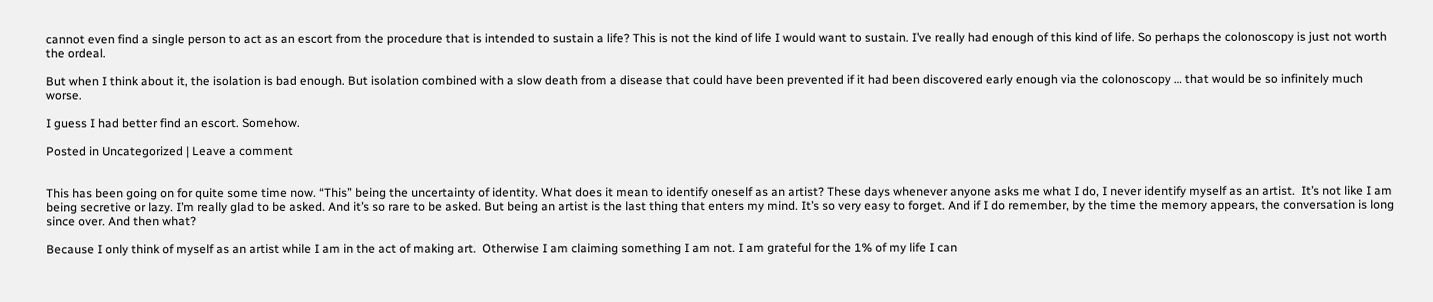cannot even find a single person to act as an escort from the procedure that is intended to sustain a life? This is not the kind of life I would want to sustain. I’ve really had enough of this kind of life. So perhaps the colonoscopy is just not worth the ordeal.

But when I think about it, the isolation is bad enough. But isolation combined with a slow death from a disease that could have been prevented if it had been discovered early enough via the colonoscopy … that would be so infinitely much worse.

I guess I had better find an escort. Somehow.

Posted in Uncategorized | Leave a comment


This has been going on for quite some time now. “This” being the uncertainty of identity. What does it mean to identify oneself as an artist? These days whenever anyone asks me what I do, I never identify myself as an artist.  It’s not like I am being secretive or lazy. I’m really glad to be asked. And it’s so rare to be asked. But being an artist is the last thing that enters my mind. It’s so very easy to forget. And if I do remember, by the time the memory appears, the conversation is long since over. And then what?

Because I only think of myself as an artist while I am in the act of making art.  Otherwise I am claiming something I am not. I am grateful for the 1% of my life I can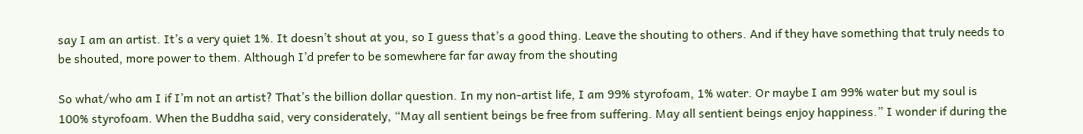say I am an artist. It’s a very quiet 1%. It doesn’t shout at you, so I guess that’s a good thing. Leave the shouting to others. And if they have something that truly needs to be shouted, more power to them. Although I’d prefer to be somewhere far far away from the shouting

So what/who am I if I’m not an artist? That’s the billion dollar question. In my non-artist life, I am 99% styrofoam, 1% water. Or maybe I am 99% water but my soul is 100% styrofoam. When the Buddha said, very considerately, “May all sentient beings be free from suffering. May all sentient beings enjoy happiness.” I wonder if during the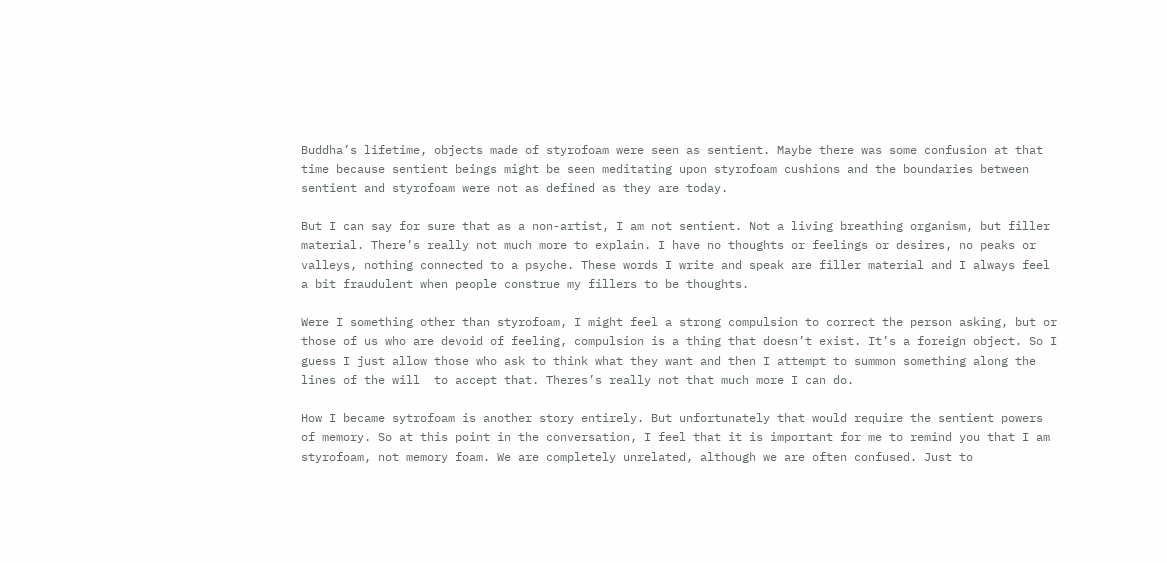Buddha’s lifetime, objects made of styrofoam were seen as sentient. Maybe there was some confusion at that time because sentient beings might be seen meditating upon styrofoam cushions and the boundaries between sentient and styrofoam were not as defined as they are today.

But I can say for sure that as a non-artist, I am not sentient. Not a living breathing organism, but filler material. There’s really not much more to explain. I have no thoughts or feelings or desires, no peaks or valleys, nothing connected to a psyche. These words I write and speak are filler material and I always feel a bit fraudulent when people construe my fillers to be thoughts.

Were I something other than styrofoam, I might feel a strong compulsion to correct the person asking, but or those of us who are devoid of feeling, compulsion is a thing that doesn’t exist. It’s a foreign object. So I guess I just allow those who ask to think what they want and then I attempt to summon something along the lines of the will  to accept that. Theres’s really not that much more I can do.

How I became sytrofoam is another story entirely. But unfortunately that would require the sentient powers of memory. So at this point in the conversation, I feel that it is important for me to remind you that I am styrofoam, not memory foam. We are completely unrelated, although we are often confused. Just to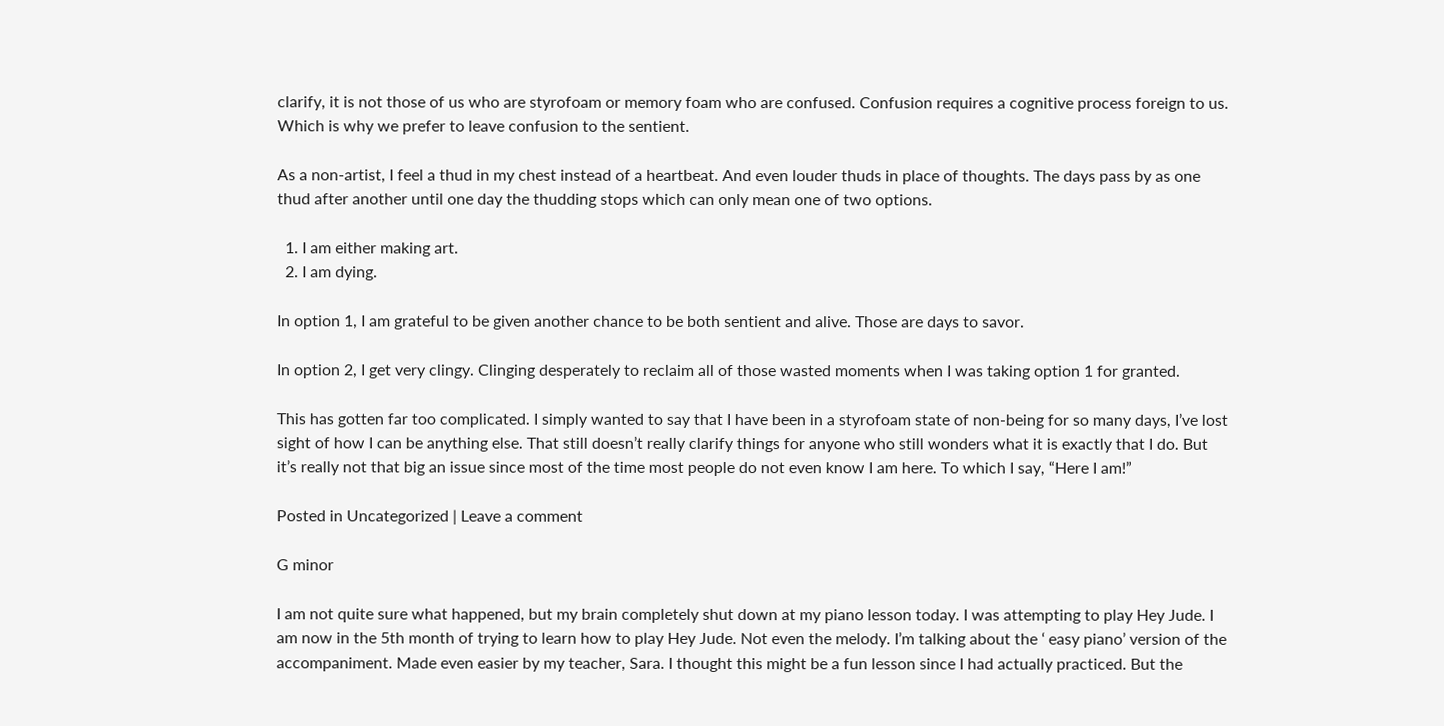clarify, it is not those of us who are styrofoam or memory foam who are confused. Confusion requires a cognitive process foreign to us. Which is why we prefer to leave confusion to the sentient.

As a non-artist, I feel a thud in my chest instead of a heartbeat. And even louder thuds in place of thoughts. The days pass by as one thud after another until one day the thudding stops which can only mean one of two options.

  1. I am either making art.
  2. I am dying.

In option 1, I am grateful to be given another chance to be both sentient and alive. Those are days to savor.

In option 2, I get very clingy. Clinging desperately to reclaim all of those wasted moments when I was taking option 1 for granted.

This has gotten far too complicated. I simply wanted to say that I have been in a styrofoam state of non-being for so many days, I’ve lost sight of how I can be anything else. That still doesn’t really clarify things for anyone who still wonders what it is exactly that I do. But it’s really not that big an issue since most of the time most people do not even know I am here. To which I say, “Here I am!”

Posted in Uncategorized | Leave a comment

G minor

I am not quite sure what happened, but my brain completely shut down at my piano lesson today. I was attempting to play Hey Jude. I am now in the 5th month of trying to learn how to play Hey Jude. Not even the melody. I’m talking about the ‘ easy piano’ version of the accompaniment. Made even easier by my teacher, Sara. I thought this might be a fun lesson since I had actually practiced. But the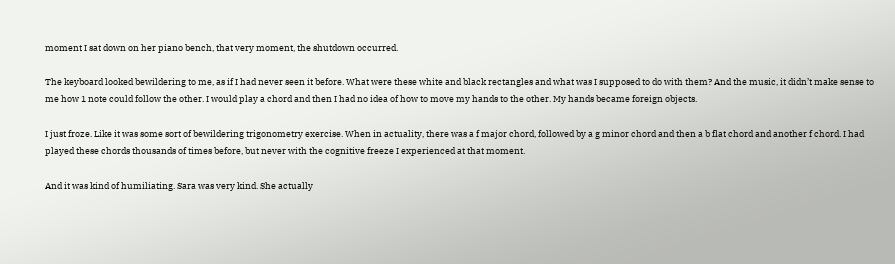moment I sat down on her piano bench, that very moment, the shutdown occurred.

The keyboard looked bewildering to me, as if I had never seen it before. What were these white and black rectangles and what was I supposed to do with them? And the music, it didn’t make sense to me how 1 note could follow the other. I would play a chord and then I had no idea of how to move my hands to the other. My hands became foreign objects.

I just froze. Like it was some sort of bewildering trigonometry exercise. When in actuality, there was a f major chord, followed by a g minor chord and then a b flat chord and another f chord. I had played these chords thousands of times before, but never with the cognitive freeze I experienced at that moment.

And it was kind of humiliating. Sara was very kind. She actually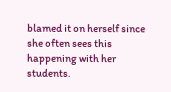blamed it on herself since she often sees this happening with her students.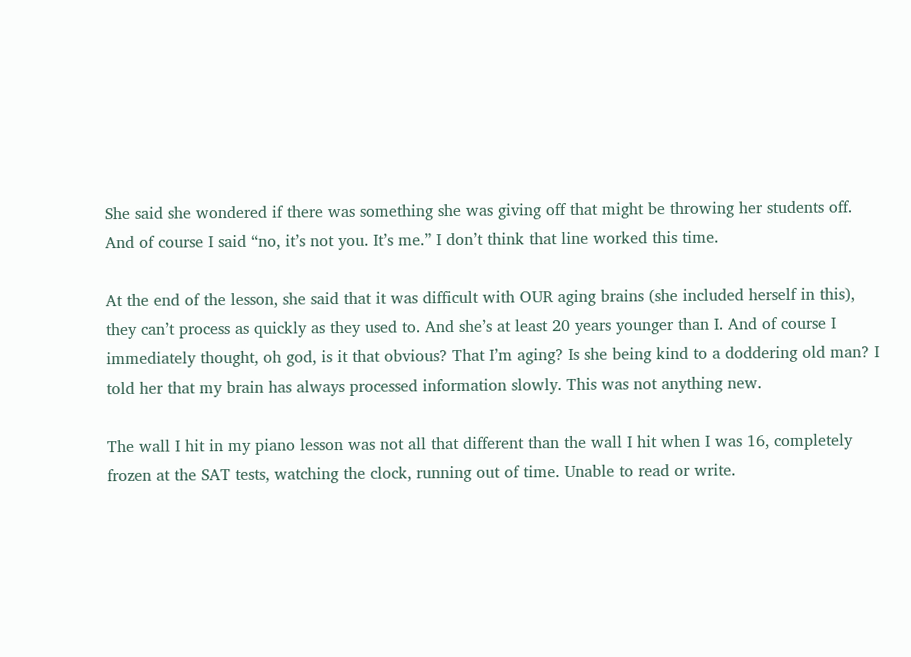She said she wondered if there was something she was giving off that might be throwing her students off. And of course I said “no, it’s not you. It’s me.” I don’t think that line worked this time.

At the end of the lesson, she said that it was difficult with OUR aging brains (she included herself in this), they can’t process as quickly as they used to. And she’s at least 20 years younger than I. And of course I immediately thought, oh god, is it that obvious? That I’m aging? Is she being kind to a doddering old man? I told her that my brain has always processed information slowly. This was not anything new.

The wall I hit in my piano lesson was not all that different than the wall I hit when I was 16, completely frozen at the SAT tests, watching the clock, running out of time. Unable to read or write.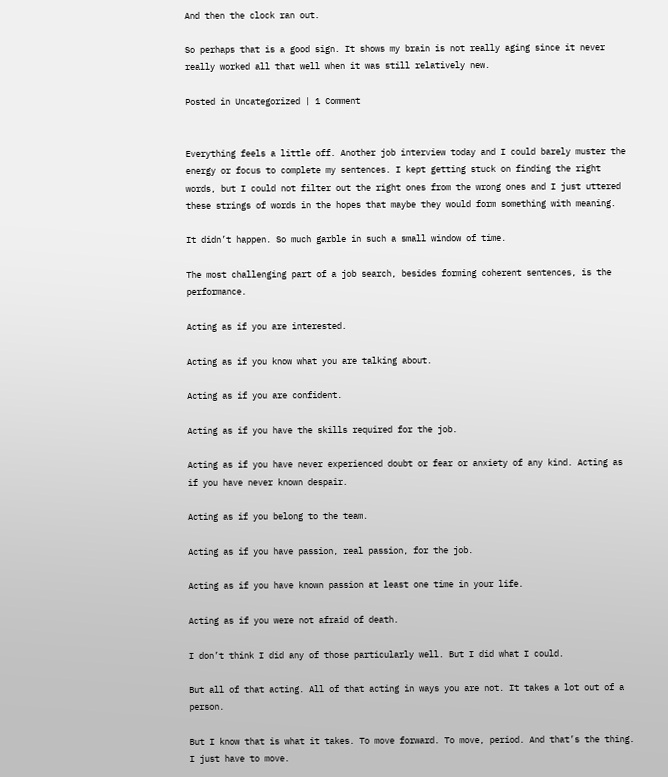And then the clock ran out.

So perhaps that is a good sign. It shows my brain is not really aging since it never really worked all that well when it was still relatively new.

Posted in Uncategorized | 1 Comment


Everything feels a little off. Another job interview today and I could barely muster the energy or focus to complete my sentences. I kept getting stuck on finding the right words, but I could not filter out the right ones from the wrong ones and I just uttered these strings of words in the hopes that maybe they would form something with meaning.

It didn’t happen. So much garble in such a small window of time.

The most challenging part of a job search, besides forming coherent sentences, is the performance.

Acting as if you are interested.

Acting as if you know what you are talking about.

Acting as if you are confident.

Acting as if you have the skills required for the job.

Acting as if you have never experienced doubt or fear or anxiety of any kind. Acting as if you have never known despair.

Acting as if you belong to the team.

Acting as if you have passion, real passion, for the job.

Acting as if you have known passion at least one time in your life.

Acting as if you were not afraid of death.

I don’t think I did any of those particularly well. But I did what I could.

But all of that acting. All of that acting in ways you are not. It takes a lot out of a person.

But I know that is what it takes. To move forward. To move, period. And that’s the thing. I just have to move.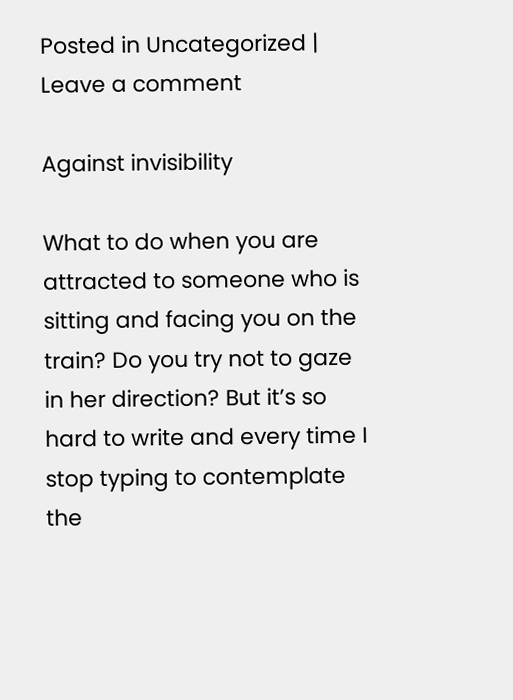Posted in Uncategorized | Leave a comment

Against invisibility

What to do when you are attracted to someone who is sitting and facing you on the train? Do you try not to gaze in her direction? But it’s so hard to write and every time I stop typing to contemplate the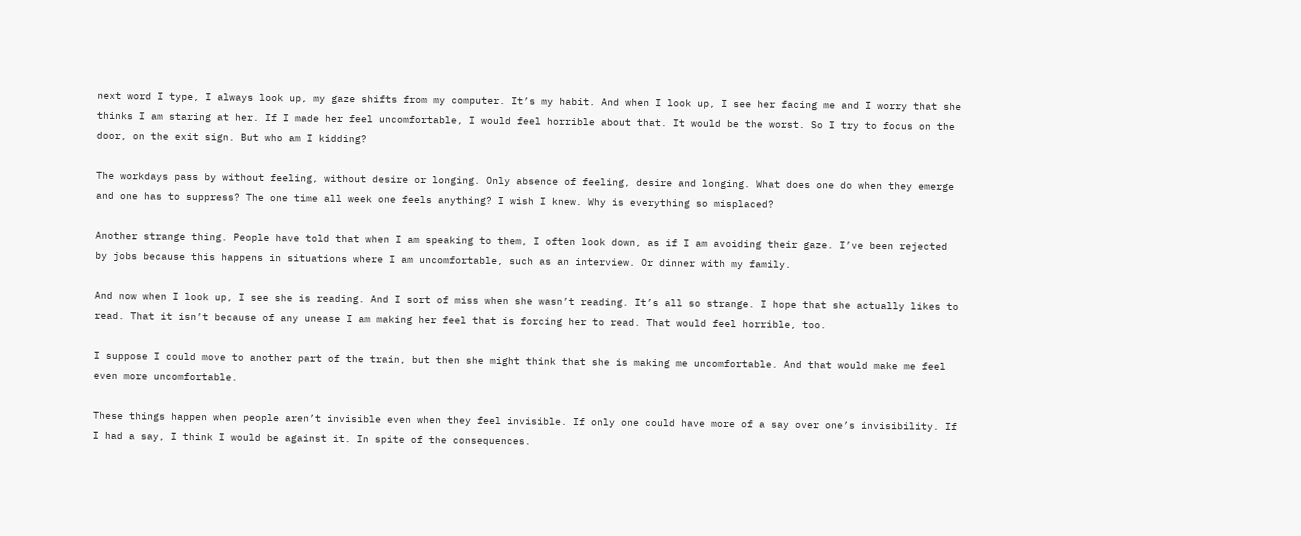next word I type, I always look up, my gaze shifts from my computer. It’s my habit. And when I look up, I see her facing me and I worry that she thinks I am staring at her. If I made her feel uncomfortable, I would feel horrible about that. It would be the worst. So I try to focus on the door, on the exit sign. But who am I kidding?

The workdays pass by without feeling, without desire or longing. Only absence of feeling, desire and longing. What does one do when they emerge and one has to suppress? The one time all week one feels anything? I wish I knew. Why is everything so misplaced?

Another strange thing. People have told that when I am speaking to them, I often look down, as if I am avoiding their gaze. I’ve been rejected by jobs because this happens in situations where I am uncomfortable, such as an interview. Or dinner with my family.

And now when I look up, I see she is reading. And I sort of miss when she wasn’t reading. It’s all so strange. I hope that she actually likes to read. That it isn’t because of any unease I am making her feel that is forcing her to read. That would feel horrible, too.

I suppose I could move to another part of the train, but then she might think that she is making me uncomfortable. And that would make me feel even more uncomfortable.

These things happen when people aren’t invisible even when they feel invisible. If only one could have more of a say over one’s invisibility. If I had a say, I think I would be against it. In spite of the consequences.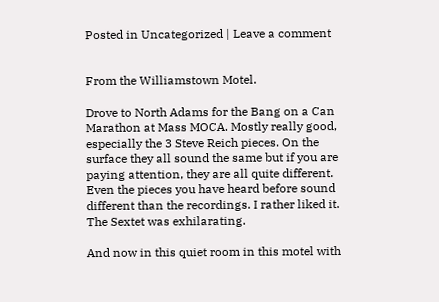Posted in Uncategorized | Leave a comment


From the Williamstown Motel.

Drove to North Adams for the Bang on a Can Marathon at Mass MOCA. Mostly really good, especially the 3 Steve Reich pieces. On the surface they all sound the same but if you are paying attention, they are all quite different. Even the pieces you have heard before sound different than the recordings. I rather liked it. The Sextet was exhilarating.

And now in this quiet room in this motel with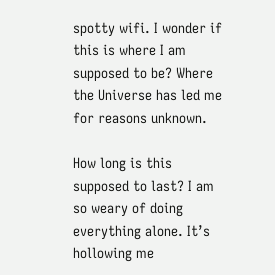spotty wifi. I wonder if this is where I am supposed to be? Where the Universe has led me for reasons unknown.

How long is this supposed to last? I am so weary of doing everything alone. It’s hollowing me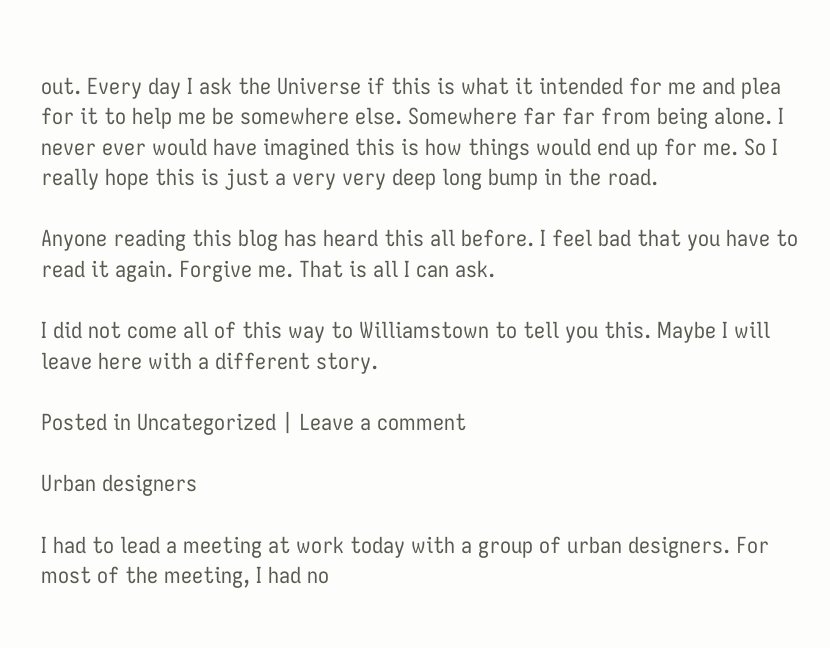out. Every day I ask the Universe if this is what it intended for me and plea for it to help me be somewhere else. Somewhere far far from being alone. I never ever would have imagined this is how things would end up for me. So I really hope this is just a very very deep long bump in the road.

Anyone reading this blog has heard this all before. I feel bad that you have to read it again. Forgive me. That is all I can ask.

I did not come all of this way to Williamstown to tell you this. Maybe I will leave here with a different story.

Posted in Uncategorized | Leave a comment

Urban designers

I had to lead a meeting at work today with a group of urban designers. For most of the meeting, I had no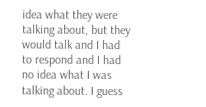idea what they were talking about, but they would talk and I had to respond and I had no idea what I was talking about. I guess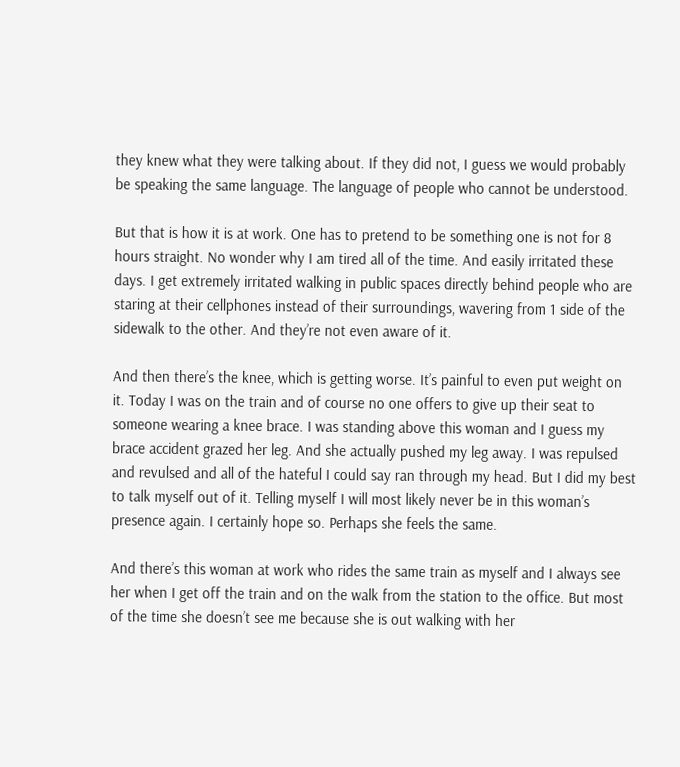they knew what they were talking about. If they did not, I guess we would probably be speaking the same language. The language of people who cannot be understood.

But that is how it is at work. One has to pretend to be something one is not for 8 hours straight. No wonder why I am tired all of the time. And easily irritated these days. I get extremely irritated walking in public spaces directly behind people who are staring at their cellphones instead of their surroundings, wavering from 1 side of the sidewalk to the other. And they’re not even aware of it.

And then there’s the knee, which is getting worse. It’s painful to even put weight on it. Today I was on the train and of course no one offers to give up their seat to someone wearing a knee brace. I was standing above this woman and I guess my brace accident grazed her leg. And she actually pushed my leg away. I was repulsed and revulsed and all of the hateful I could say ran through my head. But I did my best to talk myself out of it. Telling myself I will most likely never be in this woman’s presence again. I certainly hope so. Perhaps she feels the same.

And there’s this woman at work who rides the same train as myself and I always see her when I get off the train and on the walk from the station to the office. But most of the time she doesn’t see me because she is out walking with her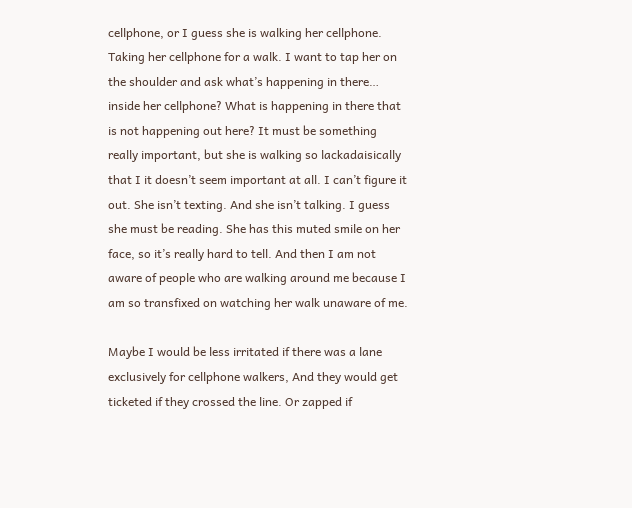cellphone, or I guess she is walking her cellphone. Taking her cellphone for a walk. I want to tap her on the shoulder and ask what’s happening in there… inside her cellphone? What is happening in there that is not happening out here? It must be something really important, but she is walking so lackadaisically that I it doesn’t seem important at all. I can’t figure it out. She isn’t texting. And she isn’t talking. I guess she must be reading. She has this muted smile on her face, so it’s really hard to tell. And then I am not aware of people who are walking around me because I am so transfixed on watching her walk unaware of me.

Maybe I would be less irritated if there was a lane exclusively for cellphone walkers, And they would get ticketed if they crossed the line. Or zapped if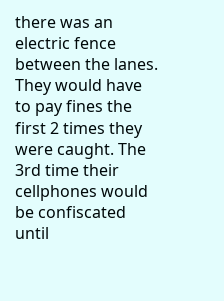there was an electric fence between the lanes. They would have to pay fines the first 2 times they were caught. The 3rd time their cellphones would be confiscated until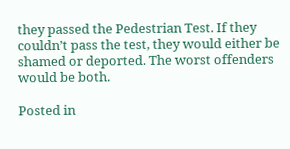they passed the Pedestrian Test. If they couldn’t pass the test, they would either be shamed or deported. The worst offenders would be both.

Posted in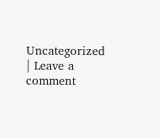Uncategorized | Leave a comment